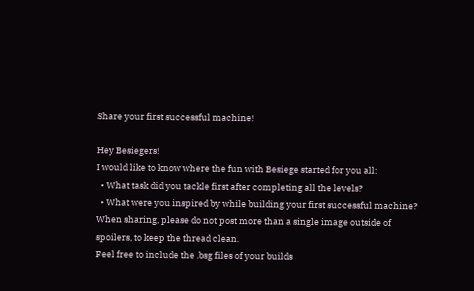Share your first successful machine!

Hey Besiegers!
I would like to know where the fun with Besiege started for you all:
  • What task did you tackle first after completing all the levels?
  • What were you inspired by while building your first successful machine?
When sharing, please do not post more than a single image outside of spoilers, to keep the thread clean.
Feel free to include the .bsg files of your builds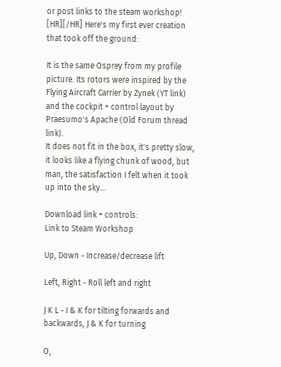or post links to the steam workshop!
[HR][/HR] Here's my first ever creation that took off the ground:

It is the same Osprey from my profile picture. Its rotors were inspired by the Flying Aircraft Carrier by Zynek (YT link) and the cockpit + control layout by Praesumo's Apache (Old Forum thread link).
It does not fit in the box, it's pretty slow, it looks like a flying chunk of wood, but man, the satisfaction I felt when it took up into the sky...

Download link + controls:
Link to Steam Workshop

Up, Down - Increase/decrease lift

Left, Right - Roll left and right

J K L - I & K for tilting forwards and backwards, J & K for turning

O,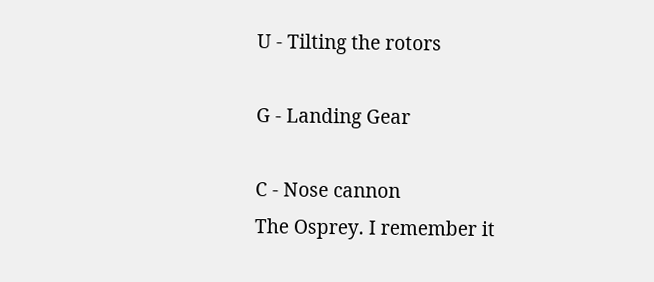U - Tilting the rotors

G - Landing Gear

C - Nose cannon
The Osprey. I remember it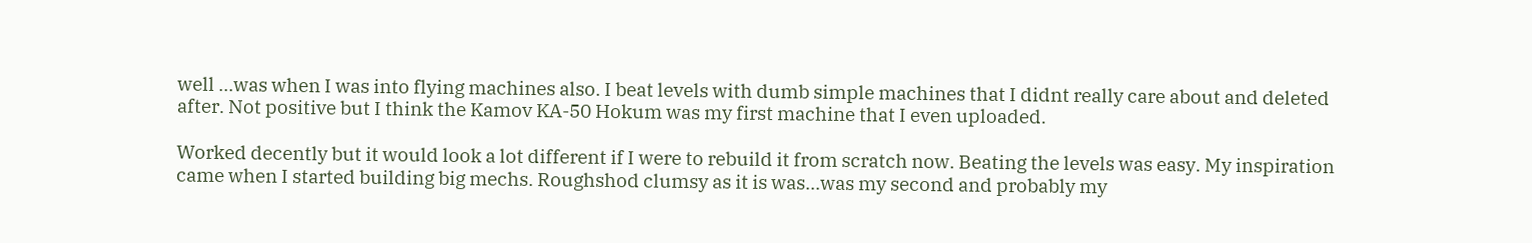well ...was when I was into flying machines also. I beat levels with dumb simple machines that I didnt really care about and deleted after. Not positive but I think the Kamov KA-50 Hokum was my first machine that I even uploaded.

Worked decently but it would look a lot different if I were to rebuild it from scratch now. Beating the levels was easy. My inspiration came when I started building big mechs. Roughshod clumsy as it is was...was my second and probably my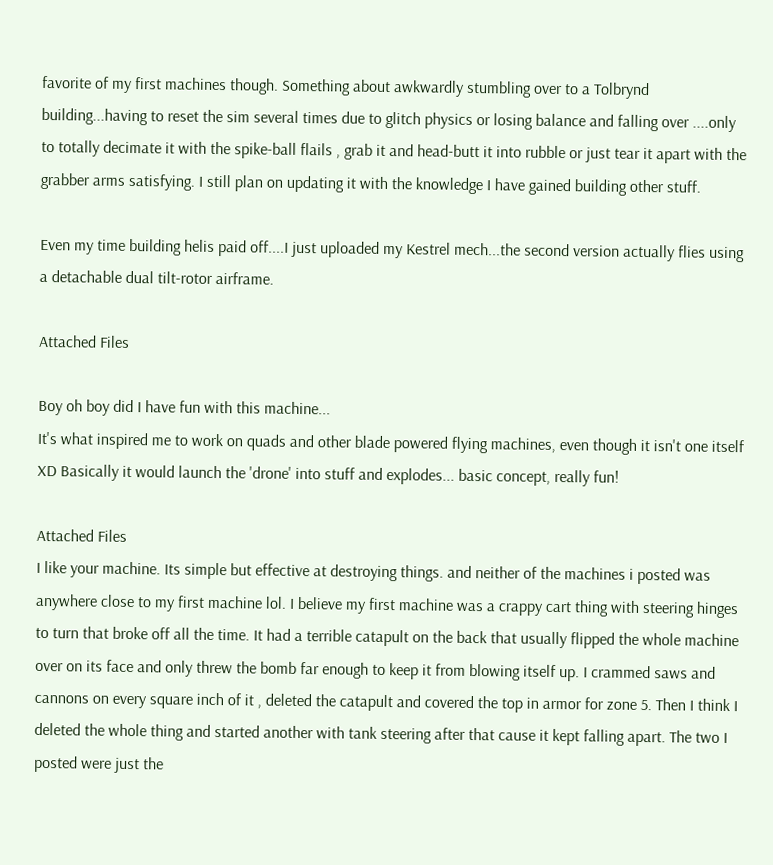favorite of my first machines though. Something about awkwardly stumbling over to a Tolbrynd building...having to reset the sim several times due to glitch physics or losing balance and falling over ....only to totally decimate it with the spike-ball flails , grab it and head-butt it into rubble or just tear it apart with the grabber arms satisfying. I still plan on updating it with the knowledge I have gained building other stuff.

Even my time building helis paid off....I just uploaded my Kestrel mech...the second version actually flies using a detachable dual tilt-rotor airframe.

Attached Files

Boy oh boy did I have fun with this machine...
It's what inspired me to work on quads and other blade powered flying machines, even though it isn't one itself XD Basically it would launch the 'drone' into stuff and explodes... basic concept, really fun!

Attached Files
I like your machine. Its simple but effective at destroying things. and neither of the machines i posted was anywhere close to my first machine lol. I believe my first machine was a crappy cart thing with steering hinges to turn that broke off all the time. It had a terrible catapult on the back that usually flipped the whole machine over on its face and only threw the bomb far enough to keep it from blowing itself up. I crammed saws and cannons on every square inch of it , deleted the catapult and covered the top in armor for zone 5. Then I think I deleted the whole thing and started another with tank steering after that cause it kept falling apart. The two I posted were just the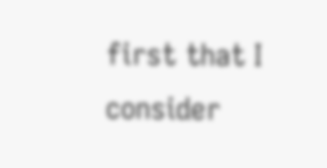first that I consider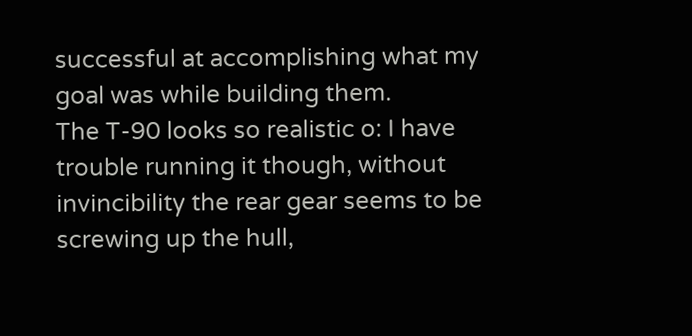successful at accomplishing what my goal was while building them.
The T-90 looks so realistic o: I have trouble running it though, without invincibility the rear gear seems to be screwing up the hull,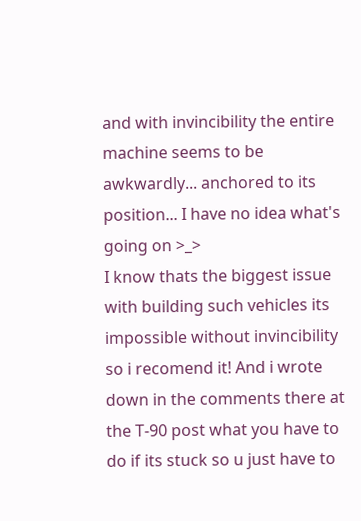and with invincibility the entire machine seems to be awkwardly... anchored to its position... I have no idea what's going on >_>
I know thats the biggest issue with building such vehicles its impossible without invincibility so i recomend it! And i wrote down in the comments there at the T-90 post what you have to do if its stuck so u just have to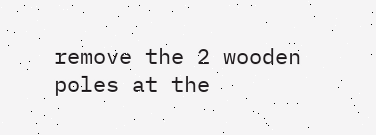remove the 2 wooden poles at the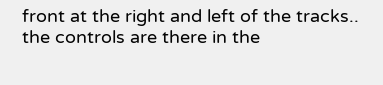front at the right and left of the tracks.. the controls are there in the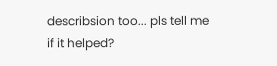describsion too... pls tell me if it helped?